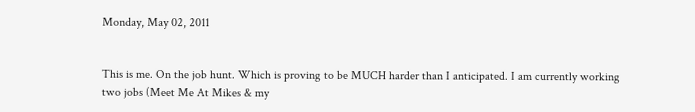Monday, May 02, 2011


This is me. On the job hunt. Which is proving to be MUCH harder than I anticipated. I am currently working two jobs (Meet Me At Mikes & my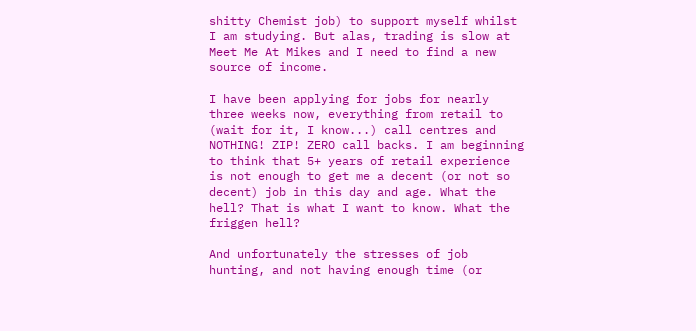shitty Chemist job) to support myself whilst I am studying. But alas, trading is slow at Meet Me At Mikes and I need to find a new source of income.

I have been applying for jobs for nearly three weeks now, everything from retail to (wait for it, I know...) call centres and NOTHING! ZIP! ZERO call backs. I am beginning to think that 5+ years of retail experience is not enough to get me a decent (or not so decent) job in this day and age. What the hell? That is what I want to know. What the friggen hell?

And unfortunately the stresses of job hunting, and not having enough time (or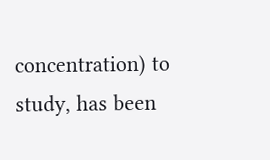concentration) to study, has been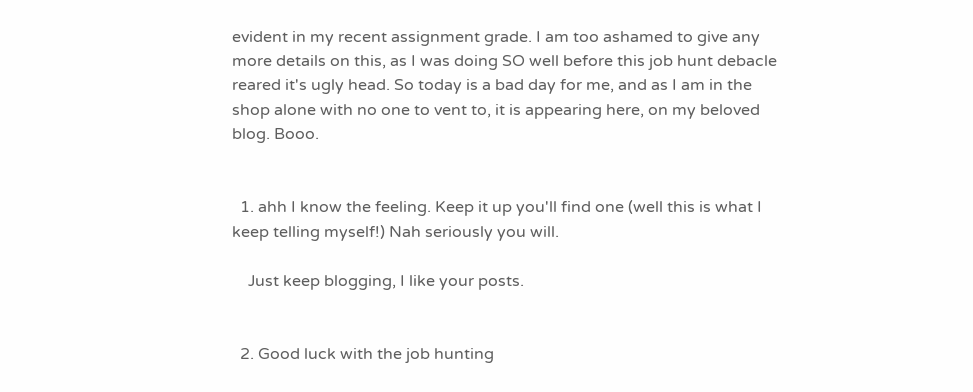evident in my recent assignment grade. I am too ashamed to give any more details on this, as I was doing SO well before this job hunt debacle reared it's ugly head. So today is a bad day for me, and as I am in the shop alone with no one to vent to, it is appearing here, on my beloved blog. Booo.


  1. ahh I know the feeling. Keep it up you'll find one (well this is what I keep telling myself!) Nah seriously you will.

    Just keep blogging, I like your posts.


  2. Good luck with the job hunting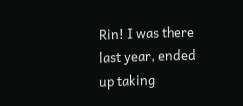Rin! I was there last year, ended up taking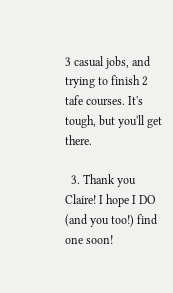3 casual jobs, and trying to finish 2 tafe courses. It's tough, but you'll get there.

  3. Thank you Claire! I hope I DO (and you too!) find one soon!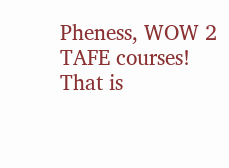Pheness, WOW 2 TAFE courses! That is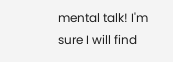mental talk! I'm sure I will find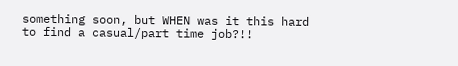something soon, but WHEN was it this hard to find a casual/part time job?!!